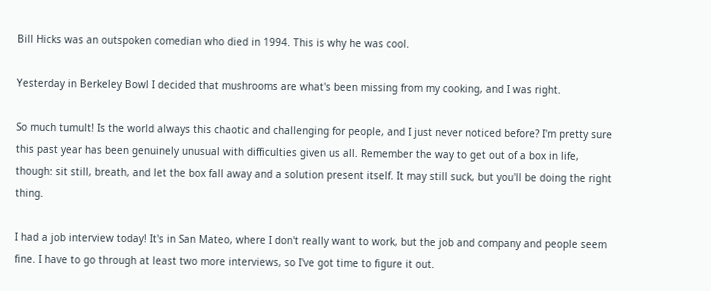Bill Hicks was an outspoken comedian who died in 1994. This is why he was cool.

Yesterday in Berkeley Bowl I decided that mushrooms are what's been missing from my cooking, and I was right.

So much tumult! Is the world always this chaotic and challenging for people, and I just never noticed before? I'm pretty sure this past year has been genuinely unusual with difficulties given us all. Remember the way to get out of a box in life, though: sit still, breath, and let the box fall away and a solution present itself. It may still suck, but you'll be doing the right thing.

I had a job interview today! It's in San Mateo, where I don't really want to work, but the job and company and people seem fine. I have to go through at least two more interviews, so I've got time to figure it out.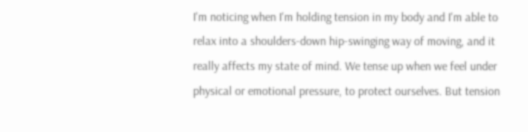I'm noticing when I'm holding tension in my body and I'm able to relax into a shoulders-down hip-swinging way of moving, and it really affects my state of mind. We tense up when we feel under physical or emotional pressure, to protect ourselves. But tension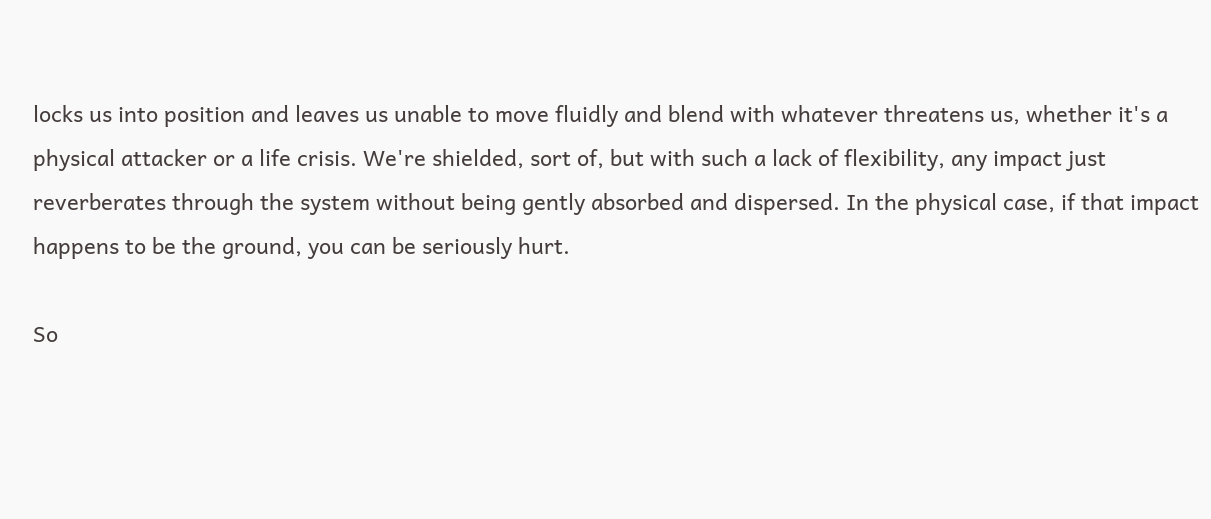locks us into position and leaves us unable to move fluidly and blend with whatever threatens us, whether it's a physical attacker or a life crisis. We're shielded, sort of, but with such a lack of flexibility, any impact just reverberates through the system without being gently absorbed and dispersed. In the physical case, if that impact happens to be the ground, you can be seriously hurt.

So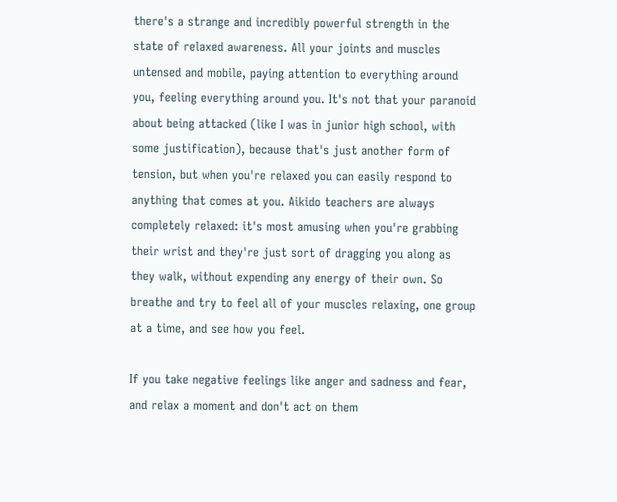there's a strange and incredibly powerful strength in the state of relaxed awareness. All your joints and muscles untensed and mobile, paying attention to everything around you, feeling everything around you. It's not that your paranoid about being attacked (like I was in junior high school, with some justification), because that's just another form of tension, but when you're relaxed you can easily respond to anything that comes at you. Aikido teachers are always completely relaxed: it's most amusing when you're grabbing their wrist and they're just sort of dragging you along as they walk, without expending any energy of their own. So breathe and try to feel all of your muscles relaxing, one group at a time, and see how you feel.

If you take negative feelings like anger and sadness and fear, and relax a moment and don't act on them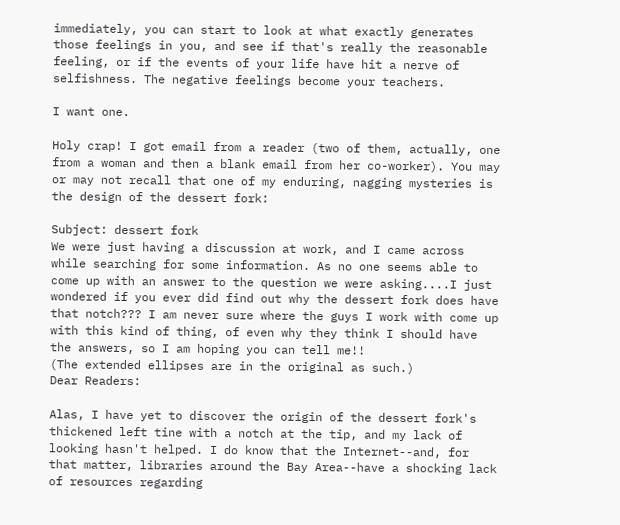immediately, you can start to look at what exactly generates those feelings in you, and see if that's really the reasonable feeling, or if the events of your life have hit a nerve of selfishness. The negative feelings become your teachers.

I want one.

Holy crap! I got email from a reader (two of them, actually, one from a woman and then a blank email from her co-worker). You may or may not recall that one of my enduring, nagging mysteries is the design of the dessert fork:

Subject: dessert fork
We were just having a discussion at work, and I came across while searching for some information. As no one seems able to come up with an answer to the question we were asking....I just wondered if you ever did find out why the dessert fork does have that notch??? I am never sure where the guys I work with come up with this kind of thing, of even why they think I should have the answers, so I am hoping you can tell me!!
(The extended ellipses are in the original as such.)
Dear Readers:

Alas, I have yet to discover the origin of the dessert fork's thickened left tine with a notch at the tip, and my lack of looking hasn't helped. I do know that the Internet--and, for that matter, libraries around the Bay Area--have a shocking lack of resources regarding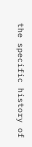the specific history of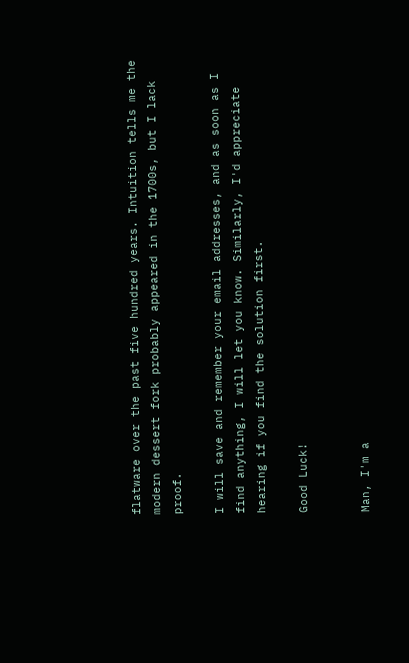flatware over the past five hundred years. Intuition tells me the modern dessert fork probably appeared in the 1700s, but I lack proof.

I will save and remember your email addresses, and as soon as I find anything, I will let you know. Similarly, I'd appreciate hearing if you find the solution first.

Good Luck!


Man, I'm a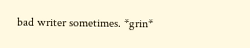bad writer sometimes. *grin*